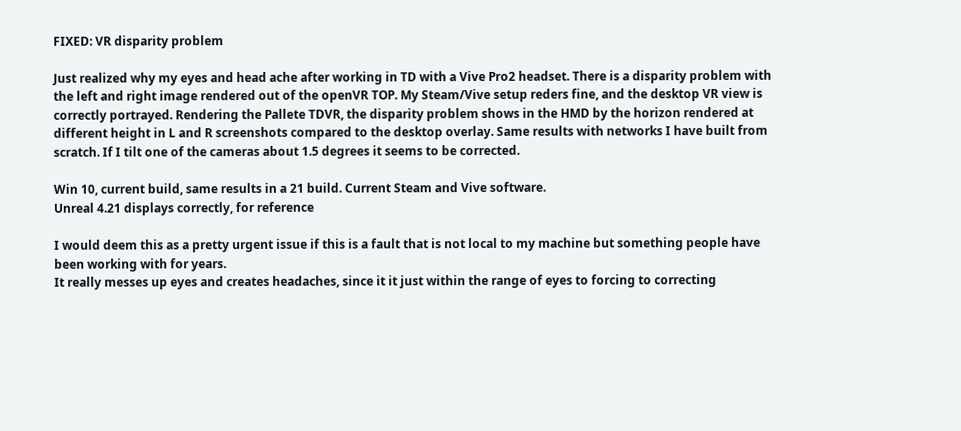FIXED: VR disparity problem

Just realized why my eyes and head ache after working in TD with a Vive Pro2 headset. There is a disparity problem with the left and right image rendered out of the openVR TOP. My Steam/Vive setup reders fine, and the desktop VR view is correctly portrayed. Rendering the Pallete TDVR, the disparity problem shows in the HMD by the horizon rendered at different height in L and R screenshots compared to the desktop overlay. Same results with networks I have built from scratch. If I tilt one of the cameras about 1.5 degrees it seems to be corrected.

Win 10, current build, same results in a 21 build. Current Steam and Vive software.
Unreal 4.21 displays correctly, for reference

I would deem this as a pretty urgent issue if this is a fault that is not local to my machine but something people have been working with for years.
It really messes up eyes and creates headaches, since it it just within the range of eyes to forcing to correcting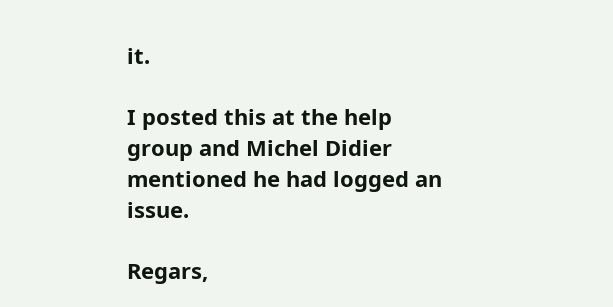it.

I posted this at the help group and Michel Didier mentioned he had logged an issue.

Regars,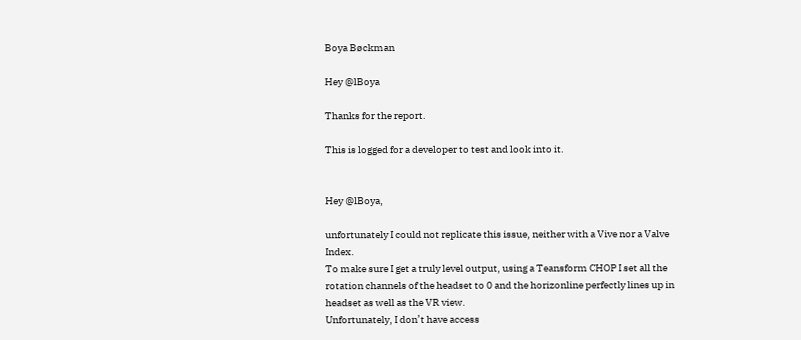Boya Bøckman

Hey @lBoya

Thanks for the report.

This is logged for a developer to test and look into it.


Hey @lBoya,

unfortunately I could not replicate this issue, neither with a Vive nor a Valve Index.
To make sure I get a truly level output, using a Teansform CHOP I set all the rotation channels of the headset to 0 and the horizonline perfectly lines up in headset as well as the VR view.
Unfortunately, I don’t have access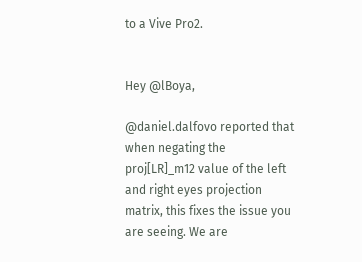to a Vive Pro2.


Hey @lBoya,

@daniel.dalfovo reported that when negating the proj[LR]_m12 value of the left and right eyes projection matrix, this fixes the issue you are seeing. We are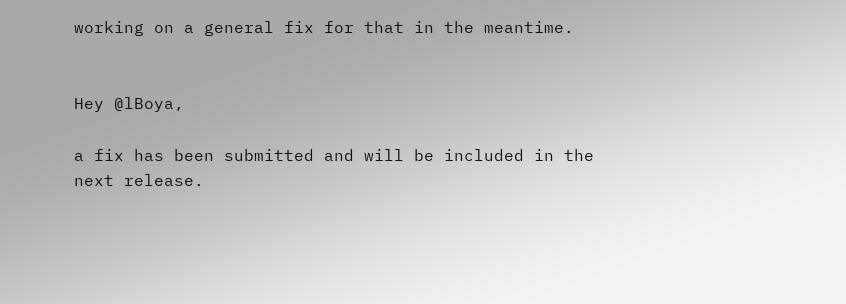working on a general fix for that in the meantime.


Hey @lBoya,

a fix has been submitted and will be included in the next release.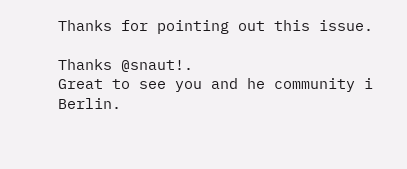Thanks for pointing out this issue.

Thanks @snaut!.
Great to see you and he community i Berlin.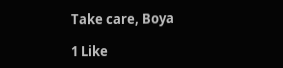Take care, Boya

1 Like